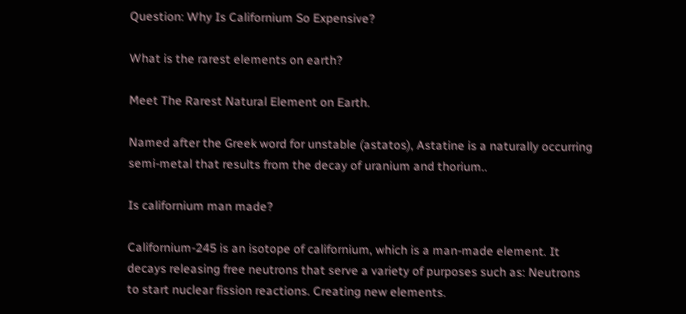Question: Why Is Californium So Expensive?

What is the rarest elements on earth?

Meet The Rarest Natural Element on Earth.

Named after the Greek word for unstable (astatos), Astatine is a naturally occurring semi-metal that results from the decay of uranium and thorium..

Is californium man made?

Californium-245 is an isotope of californium, which is a man-made element. It decays releasing free neutrons that serve a variety of purposes such as: Neutrons to start nuclear fission reactions. Creating new elements.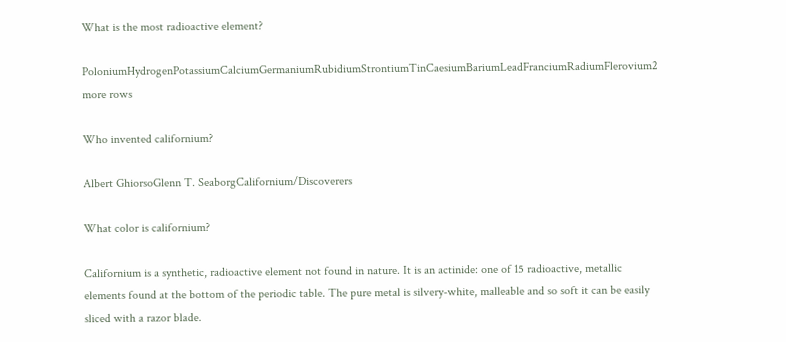What is the most radioactive element?

PoloniumHydrogenPotassiumCalciumGermaniumRubidiumStrontiumTinCaesiumBariumLeadFranciumRadiumFlerovium2 more rows

Who invented californium?

Albert GhiorsoGlenn T. SeaborgCalifornium/Discoverers

What color is californium?

Californium is a synthetic, radioactive element not found in nature. It is an actinide: one of 15 radioactive, metallic elements found at the bottom of the periodic table. The pure metal is silvery-white, malleable and so soft it can be easily sliced with a razor blade.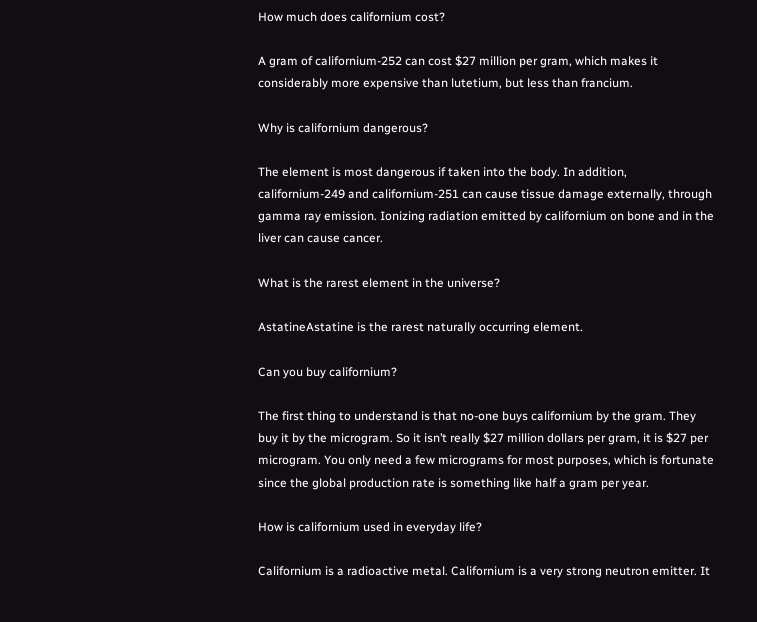How much does californium cost?

A gram of californium-252 can cost $27 million per gram, which makes it considerably more expensive than lutetium, but less than francium.

Why is californium dangerous?

The element is most dangerous if taken into the body. In addition, californium-249 and californium-251 can cause tissue damage externally, through gamma ray emission. Ionizing radiation emitted by californium on bone and in the liver can cause cancer.

What is the rarest element in the universe?

AstatineAstatine is the rarest naturally occurring element.

Can you buy californium?

The first thing to understand is that no-one buys californium by the gram. They buy it by the microgram. So it isn’t really $27 million dollars per gram, it is $27 per microgram. You only need a few micrograms for most purposes, which is fortunate since the global production rate is something like half a gram per year.

How is californium used in everyday life?

Californium is a radioactive metal. Californium is a very strong neutron emitter. It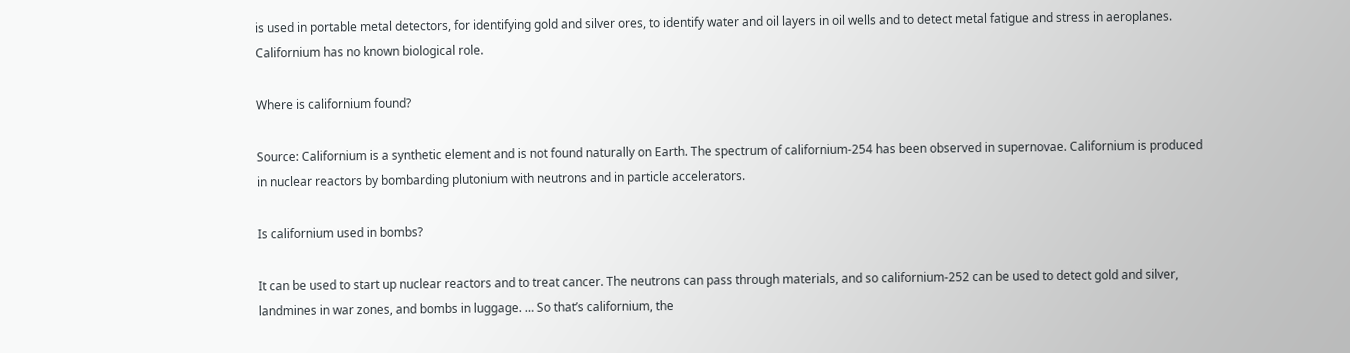is used in portable metal detectors, for identifying gold and silver ores, to identify water and oil layers in oil wells and to detect metal fatigue and stress in aeroplanes. Californium has no known biological role.

Where is californium found?

Source: Californium is a synthetic element and is not found naturally on Earth. The spectrum of californium-254 has been observed in supernovae. Californium is produced in nuclear reactors by bombarding plutonium with neutrons and in particle accelerators.

Is californium used in bombs?

It can be used to start up nuclear reactors and to treat cancer. The neutrons can pass through materials, and so californium-252 can be used to detect gold and silver, landmines in war zones, and bombs in luggage. … So that’s californium, the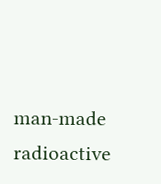man-made radioactive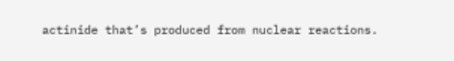actinide that’s produced from nuclear reactions.